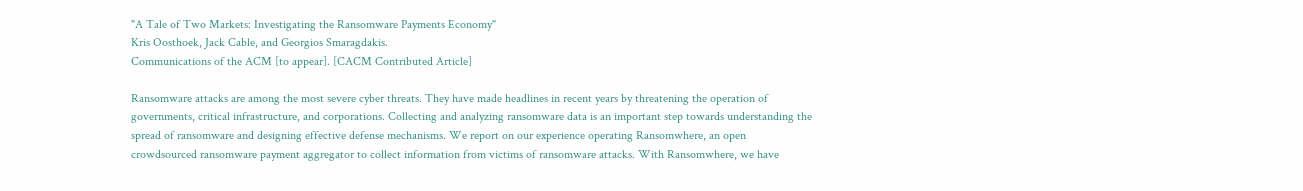"A Tale of Two Markets: Investigating the Ransomware Payments Economy"
Kris Oosthoek, Jack Cable, and Georgios Smaragdakis.
Communications of the ACM [to appear]. [CACM Contributed Article]

Ransomware attacks are among the most severe cyber threats. They have made headlines in recent years by threatening the operation of governments, critical infrastructure, and corporations. Collecting and analyzing ransomware data is an important step towards understanding the spread of ransomware and designing effective defense mechanisms. We report on our experience operating Ransomwhere, an open crowdsourced ransomware payment aggregator to collect information from victims of ransomware attacks. With Ransomwhere, we have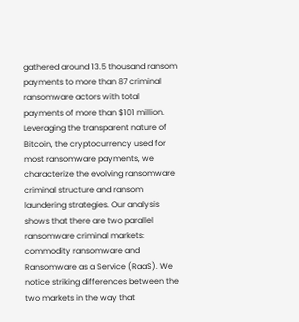gathered around 13.5 thousand ransom payments to more than 87 criminal ransomware actors with total payments of more than $101 million. Leveraging the transparent nature of Bitcoin, the cryptocurrency used for most ransomware payments, we characterize the evolving ransomware criminal structure and ransom laundering strategies. Our analysis shows that there are two parallel ransomware criminal markets: commodity ransomware and Ransomware as a Service (RaaS). We notice striking differences between the two markets in the way that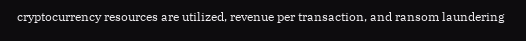cryptocurrency resources are utilized, revenue per transaction, and ransom laundering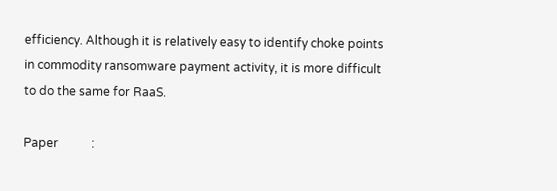efficiency. Although it is relatively easy to identify choke points in commodity ransomware payment activity, it is more difficult to do the same for RaaS.

Paper           :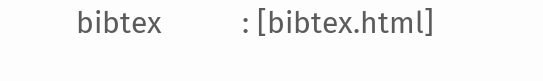bibtex          : [bibtex.html]